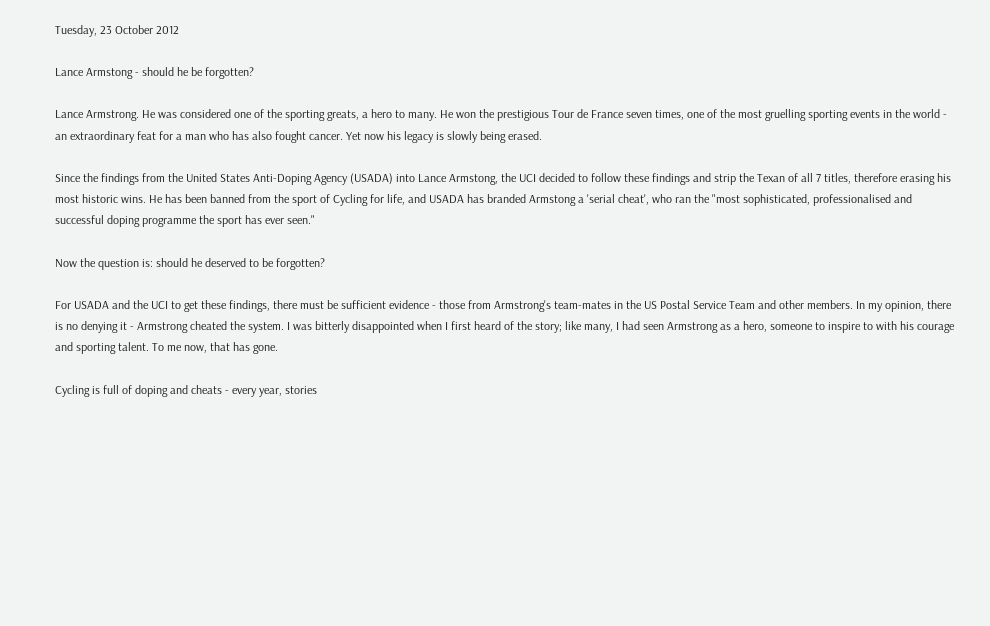Tuesday, 23 October 2012

Lance Armstong - should he be forgotten?

Lance Armstrong. He was considered one of the sporting greats, a hero to many. He won the prestigious Tour de France seven times, one of the most gruelling sporting events in the world - an extraordinary feat for a man who has also fought cancer. Yet now his legacy is slowly being erased.

Since the findings from the United States Anti-Doping Agency (USADA) into Lance Armstong, the UCI decided to follow these findings and strip the Texan of all 7 titles, therefore erasing his most historic wins. He has been banned from the sport of Cycling for life, and USADA has branded Armstong a 'serial cheat', who ran the "most sophisticated, professionalised and successful doping programme the sport has ever seen."

Now the question is: should he deserved to be forgotten?

For USADA and the UCI to get these findings, there must be sufficient evidence - those from Armstrong's team-mates in the US Postal Service Team and other members. In my opinion, there is no denying it - Armstrong cheated the system. I was bitterly disappointed when I first heard of the story; like many, I had seen Armstrong as a hero, someone to inspire to with his courage and sporting talent. To me now, that has gone.

Cycling is full of doping and cheats - every year, stories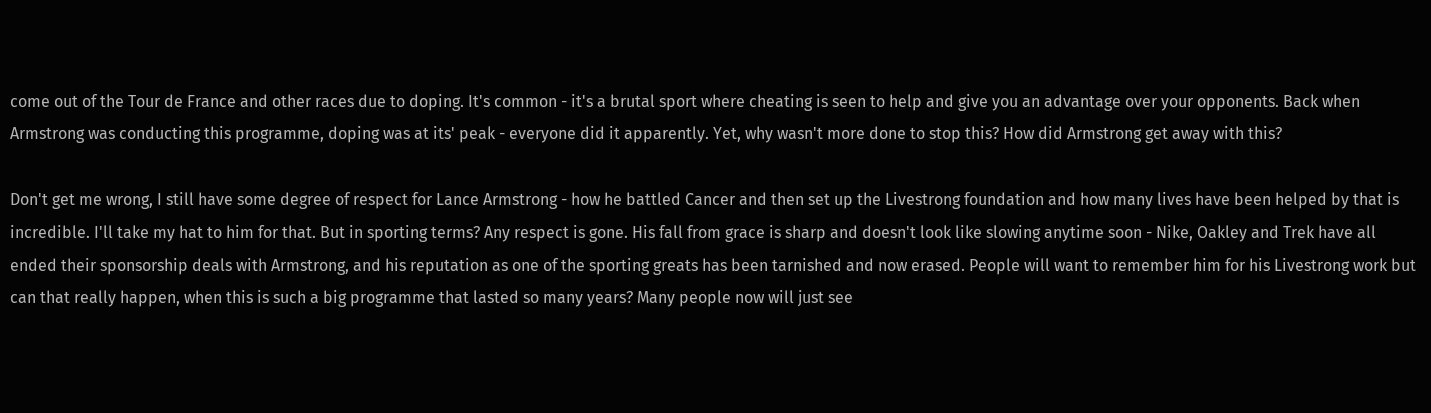come out of the Tour de France and other races due to doping. It's common - it's a brutal sport where cheating is seen to help and give you an advantage over your opponents. Back when Armstrong was conducting this programme, doping was at its' peak - everyone did it apparently. Yet, why wasn't more done to stop this? How did Armstrong get away with this?

Don't get me wrong, I still have some degree of respect for Lance Armstrong - how he battled Cancer and then set up the Livestrong foundation and how many lives have been helped by that is incredible. I'll take my hat to him for that. But in sporting terms? Any respect is gone. His fall from grace is sharp and doesn't look like slowing anytime soon - Nike, Oakley and Trek have all ended their sponsorship deals with Armstrong, and his reputation as one of the sporting greats has been tarnished and now erased. People will want to remember him for his Livestrong work but can that really happen, when this is such a big programme that lasted so many years? Many people now will just see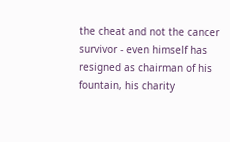the cheat and not the cancer survivor - even himself has resigned as chairman of his fountain, his charity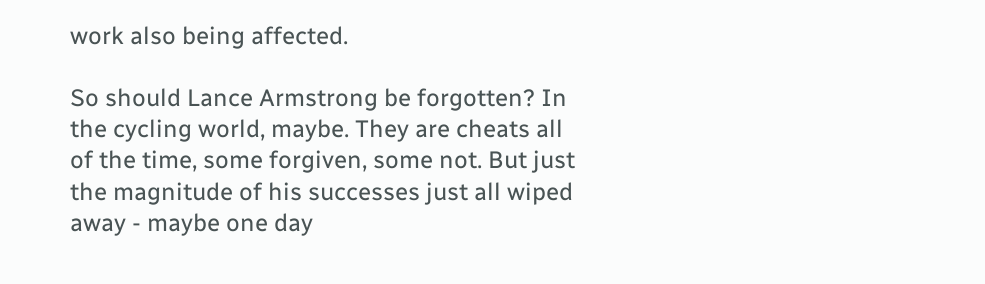work also being affected.

So should Lance Armstrong be forgotten? In the cycling world, maybe. They are cheats all of the time, some forgiven, some not. But just the magnitude of his successes just all wiped away - maybe one day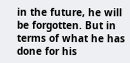in the future, he will be forgotten. But in terms of what he has done for his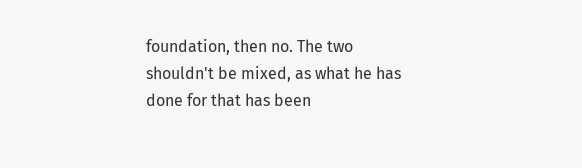foundation, then no. The two shouldn't be mixed, as what he has done for that has been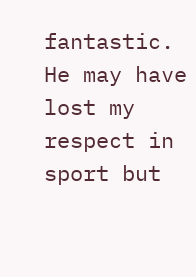fantastic. He may have lost my respect in sport but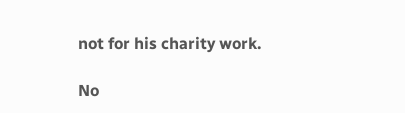not for his charity work.

No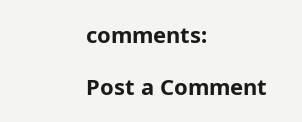comments:

Post a Comment